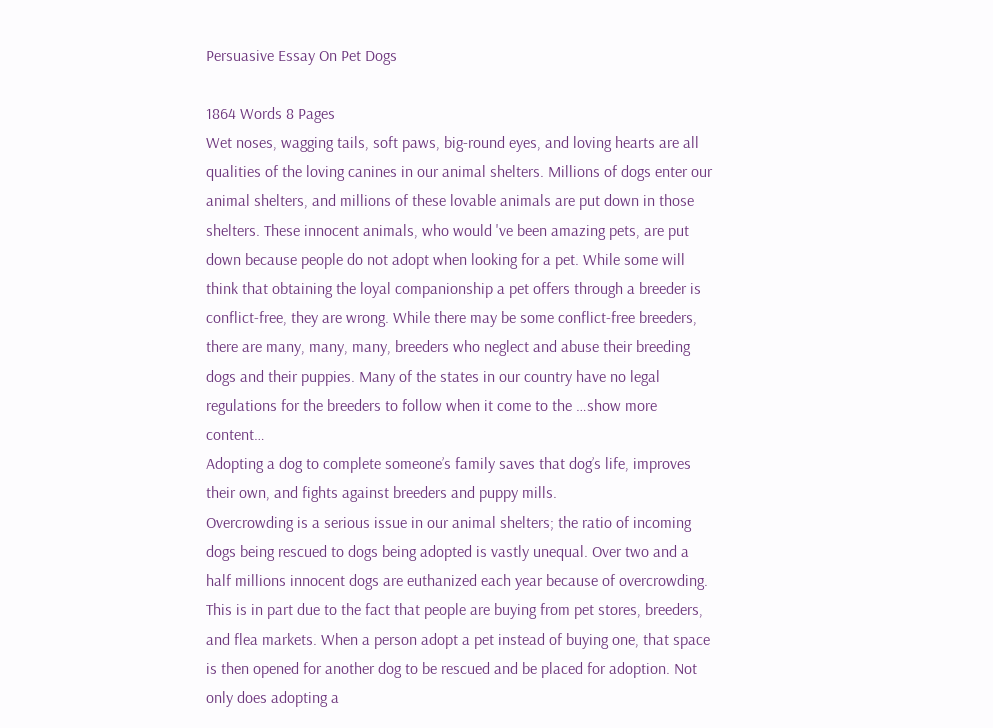Persuasive Essay On Pet Dogs

1864 Words 8 Pages
Wet noses, wagging tails, soft paws, big-round eyes, and loving hearts are all qualities of the loving canines in our animal shelters. Millions of dogs enter our animal shelters, and millions of these lovable animals are put down in those shelters. These innocent animals, who would 've been amazing pets, are put down because people do not adopt when looking for a pet. While some will think that obtaining the loyal companionship a pet offers through a breeder is conflict-free, they are wrong. While there may be some conflict-free breeders, there are many, many, many, breeders who neglect and abuse their breeding dogs and their puppies. Many of the states in our country have no legal regulations for the breeders to follow when it come to the …show more content…
Adopting a dog to complete someone’s family saves that dog’s life, improves their own, and fights against breeders and puppy mills.
Overcrowding is a serious issue in our animal shelters; the ratio of incoming dogs being rescued to dogs being adopted is vastly unequal. Over two and a half millions innocent dogs are euthanized each year because of overcrowding. This is in part due to the fact that people are buying from pet stores, breeders, and flea markets. When a person adopt a pet instead of buying one, that space is then opened for another dog to be rescued and be placed for adoption. Not only does adopting a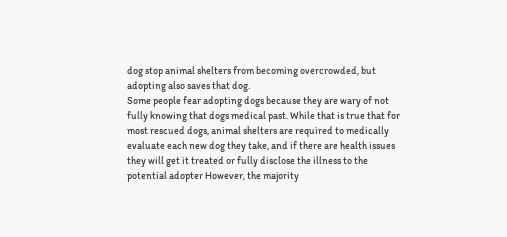dog stop animal shelters from becoming overcrowded, but adopting also saves that dog.
Some people fear adopting dogs because they are wary of not fully knowing that dogs medical past. While that is true that for most rescued dogs, animal shelters are required to medically evaluate each new dog they take, and if there are health issues they will get it treated or fully disclose the illness to the potential adopter However, the majority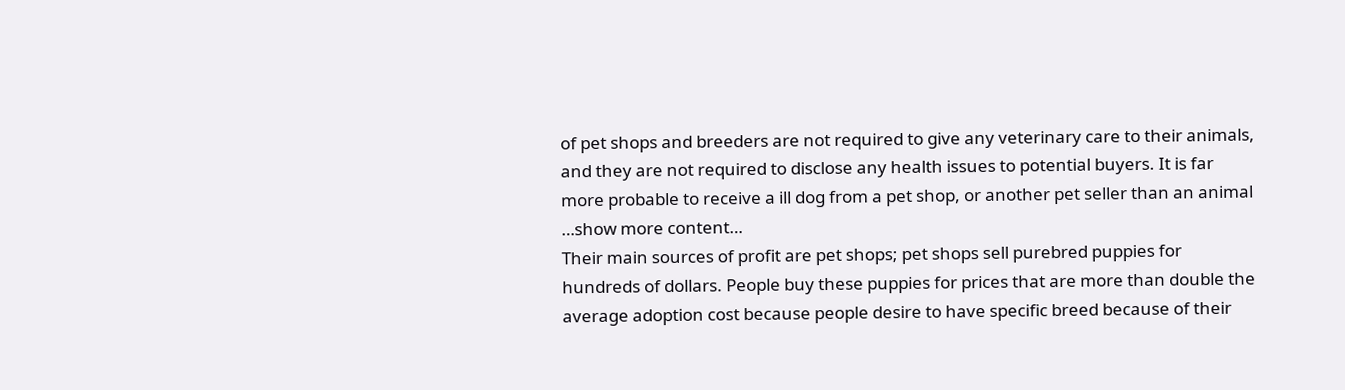of pet shops and breeders are not required to give any veterinary care to their animals, and they are not required to disclose any health issues to potential buyers. It is far more probable to receive a ill dog from a pet shop, or another pet seller than an animal
…show more content…
Their main sources of profit are pet shops; pet shops sell purebred puppies for hundreds of dollars. People buy these puppies for prices that are more than double the average adoption cost because people desire to have specific breed because of their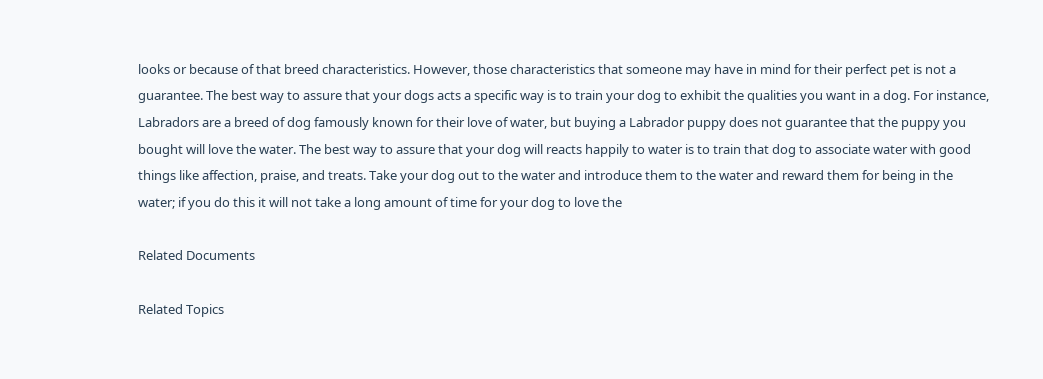looks or because of that breed characteristics. However, those characteristics that someone may have in mind for their perfect pet is not a guarantee. The best way to assure that your dogs acts a specific way is to train your dog to exhibit the qualities you want in a dog. For instance, Labradors are a breed of dog famously known for their love of water, but buying a Labrador puppy does not guarantee that the puppy you bought will love the water. The best way to assure that your dog will reacts happily to water is to train that dog to associate water with good things like affection, praise, and treats. Take your dog out to the water and introduce them to the water and reward them for being in the water; if you do this it will not take a long amount of time for your dog to love the

Related Documents

Related Topics